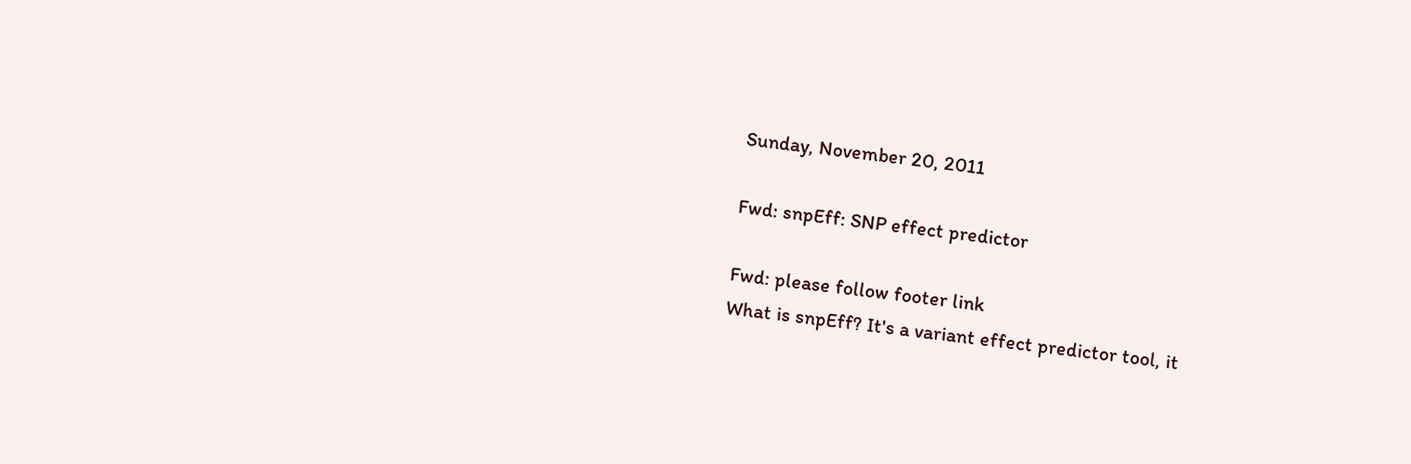Sunday, November 20, 2011

Fwd: snpEff: SNP effect predictor

Fwd: please follow footer link
What is snpEff? It's a variant effect predictor tool, it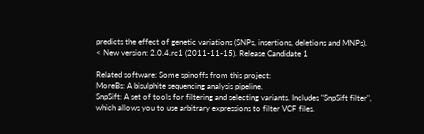predicts the effect of genetic variations (SNPs, insertions, deletions and MNPs).
< New version: 2.0.4.rc1 (2011-11-15). Release Candidate 1

Related software: Some spinoffs from this project:
MoreBs: A bisulphite sequencing analysis pipeline.
SnpSift: A set of tools for filtering and selecting variants. Includes "SnpSift filter", which allows you to use arbitrary expressions to filter VCF files.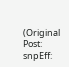(Original Post: snpEff: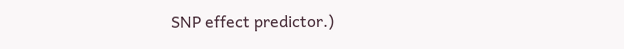SNP effect predictor.)